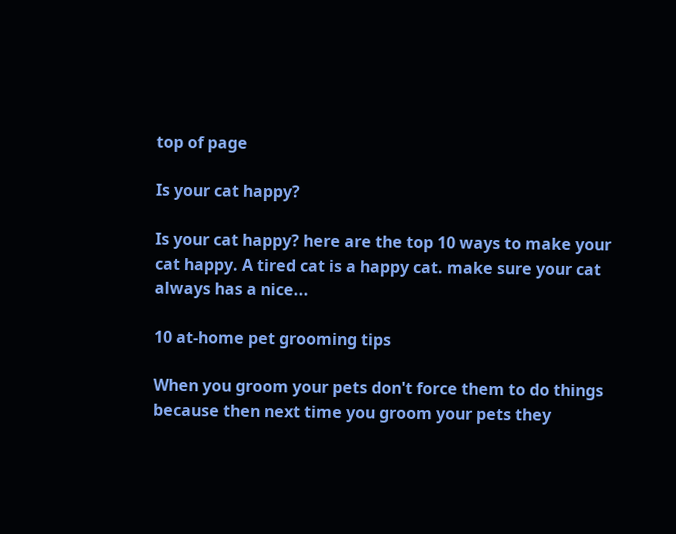top of page

Is your cat happy?

Is your cat happy? here are the top 10 ways to make your cat happy. A tired cat is a happy cat. make sure your cat always has a nice...

10 at-home pet grooming tips

When you groom your pets don't force them to do things because then next time you groom your pets they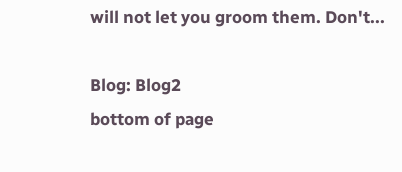will not let you groom them. Don't...

Blog: Blog2
bottom of page